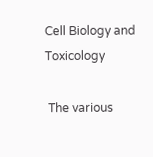Cell Biology and Toxicology

 The various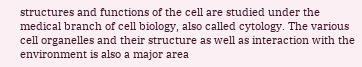structures and functions of the cell are studied under the medical branch of cell biology, also called cytology. The various cell organelles and their structure as well as interaction with the environment is also a major area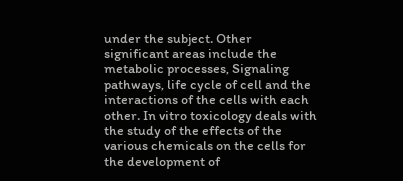under the subject. Other significant areas include the metabolic processes, Signaling pathways, life cycle of cell and the interactions of the cells with each other. In vitro toxicology deals with the study of the effects of the various chemicals on the cells for the development of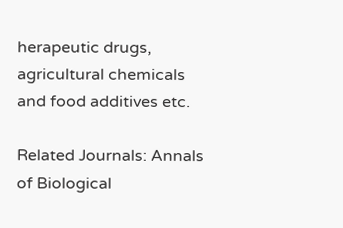herapeutic drugs, agricultural chemicals and food additives etc.

Related Journals: Annals of Biological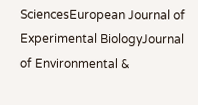SciencesEuropean Journal of Experimental BiologyJournal of Environmental &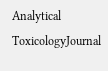Analytical ToxicologyJournal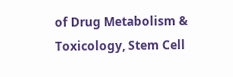of Drug Metabolism & Toxicology, Stem Cell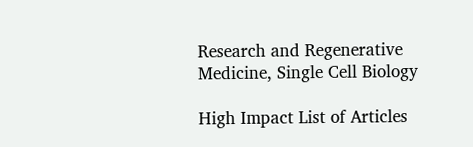Research and Regenerative Medicine, Single Cell Biology

High Impact List of Articles